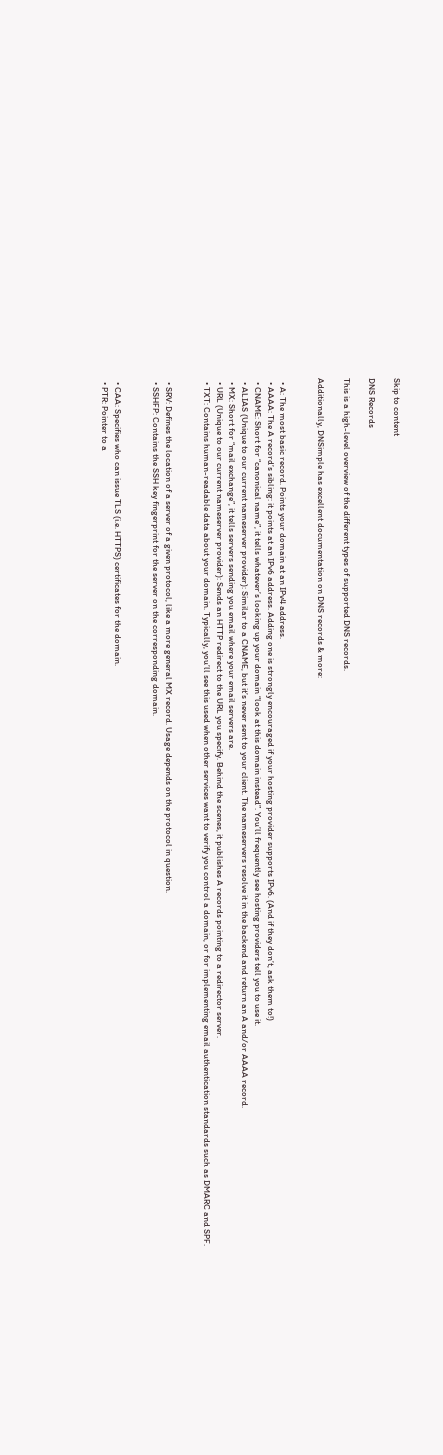Skip to content

DNS Records

This is a high-level overview of the different types of supported DNS records.

Additionally, DNSimple has excellent documentation on DNS records & more:


  • A: The most basic record. Points your domain at an IPv4 address.
  • AAAA: The A record’s sibling: it points at an IPv6 address. Adding one is strongly encouraged if your hosting provider supports IPv6. (And if they don’t, ask them to!)
  • CNAME: Short for “canonical name”, it tells whatever’s looking up your domain “look at this domain instead”. You’ll frequently see hosting providers tell you to use it.
  • ALIAS (Unique to our current nameserver provider): Similar to a CNAME, but it’s never sent to your client. The nameservers resolve it in the backend and return an A and/or AAAA record.
  • MX: Short for “mail exchange”, it tells servers sending you email where your email servers are.
  • URL (Unique to our current nameserver provider): Sends an HTTP redirect to the URL you specify. Behind the scenes, it publishes A records pointing to a redirector server.
  • TXT: Contains human-readable data about your domain. Typically, you’ll see this used when other services want to verify you control a domain, or for implementing email authentication standards such as DMARC and SPF.


  • SRV: Defines the location of a server of a given protocol, like a more general MX record. Usage depends on the protocol in question.
  • SSHFP: Contains the SSH key fingerprint for the server on the corresponding domain.


  • CAA: Specifies who can issue TLS (i.e. HTTPS) certificates for the domain.
  • PTR: Pointer to a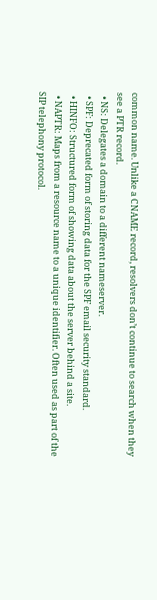common name. Unlike a CNAME record, resolvers don’t continue to search when they see a PTR record.
  • NS: Delegates a domain to a different nameserver.
  • SPF: Deprecated form of storing data for the SPF email security standard.
  • HINFO: Structured form of showing data about the server behind a site.
  • NAPTR: Maps from a resource name to a unique identifier. Often used as part of the SIP telephony protocol.